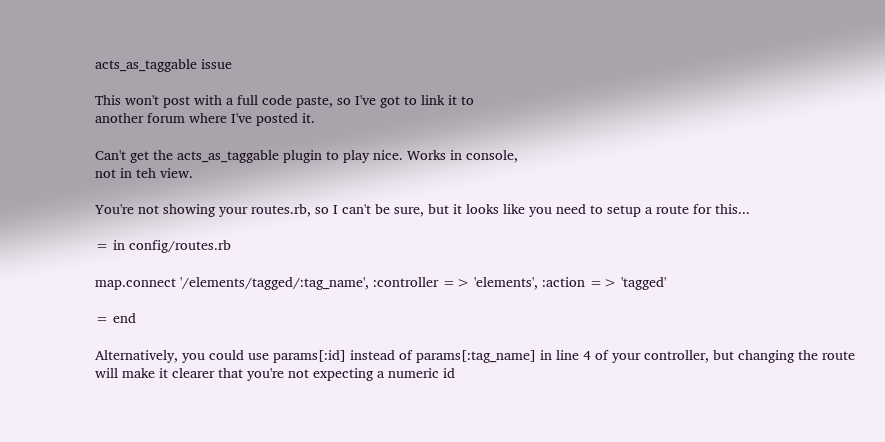acts_as_taggable issue

This won't post with a full code paste, so I've got to link it to
another forum where I've posted it.

Can't get the acts_as_taggable plugin to play nice. Works in console,
not in teh view.

You're not showing your routes.rb, so I can't be sure, but it looks like you need to setup a route for this...

= in config/routes.rb

map.connect '/elements/tagged/:tag_name', :controller => 'elements', :action => 'tagged'

= end

Alternatively, you could use params[:id] instead of params[:tag_name] in line 4 of your controller, but changing the route will make it clearer that you're not expecting a numeric id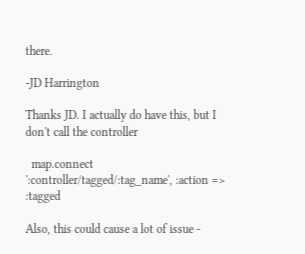there.

-JD Harrington

Thanks JD. I actually do have this, but I don't call the controller

  map.connect ':controller/tagged/:tag_name', :action => :tagged

Also, this could cause a lot of issue -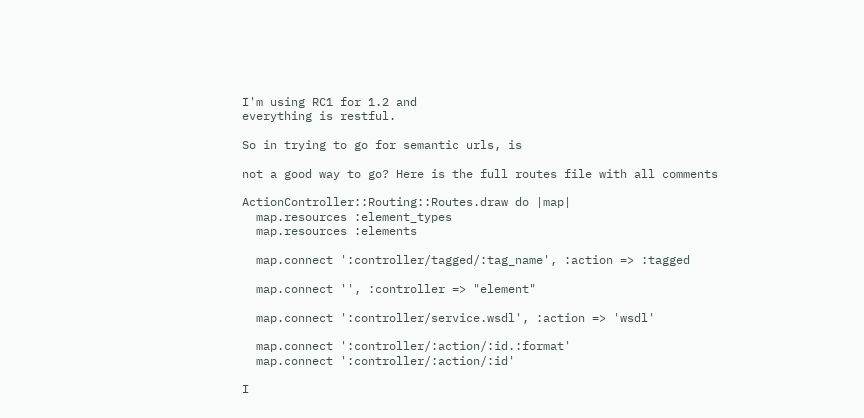I'm using RC1 for 1.2 and
everything is restful.

So in trying to go for semantic urls, is

not a good way to go? Here is the full routes file with all comments

ActionController::Routing::Routes.draw do |map|
  map.resources :element_types
  map.resources :elements

  map.connect ':controller/tagged/:tag_name', :action => :tagged

  map.connect '', :controller => "element"

  map.connect ':controller/service.wsdl', :action => 'wsdl'

  map.connect ':controller/:action/:id.:format'
  map.connect ':controller/:action/:id'

I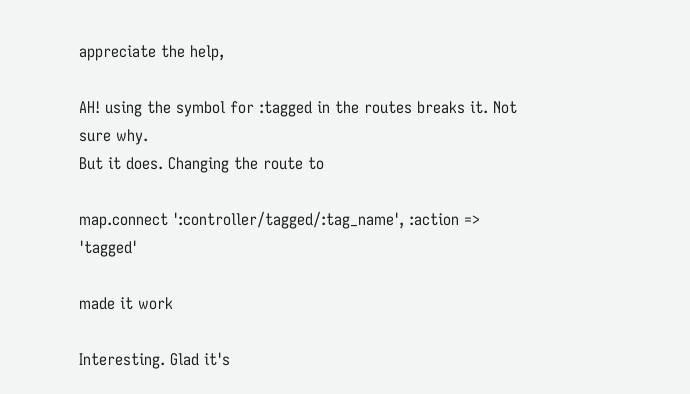appreciate the help,

AH! using the symbol for :tagged in the routes breaks it. Not sure why.
But it does. Changing the route to

map.connect ':controller/tagged/:tag_name', :action => 'tagged'

made it work

Interesting. Glad it's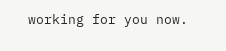working for you now.